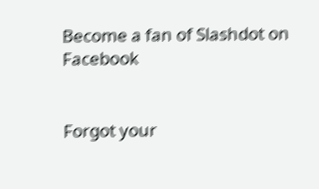Become a fan of Slashdot on Facebook


Forgot your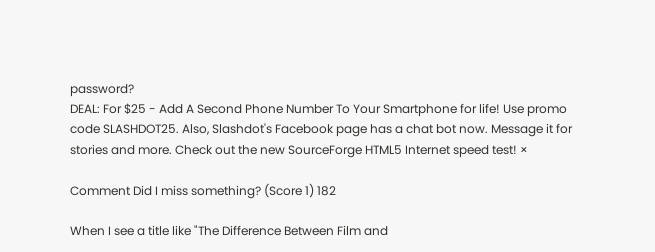password?
DEAL: For $25 - Add A Second Phone Number To Your Smartphone for life! Use promo code SLASHDOT25. Also, Slashdot's Facebook page has a chat bot now. Message it for stories and more. Check out the new SourceForge HTML5 Internet speed test! ×

Comment Did I miss something? (Score 1) 182

When I see a title like "The Difference Between Film and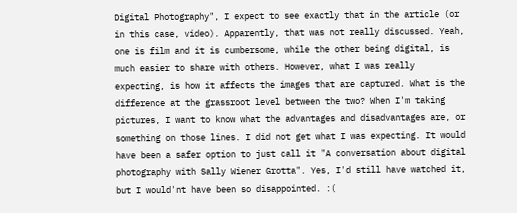Digital Photography", I expect to see exactly that in the article (or in this case, video). Apparently, that was not really discussed. Yeah, one is film and it is cumbersome, while the other being digital, is much easier to share with others. However, what I was really expecting, is how it affects the images that are captured. What is the difference at the grassroot level between the two? When I'm taking pictures, I want to know what the advantages and disadvantages are, or something on those lines. I did not get what I was expecting. It would have been a safer option to just call it "A conversation about digital photography with Sally Wiener Grotta". Yes, I'd still have watched it, but I would'nt have been so disappointed. :(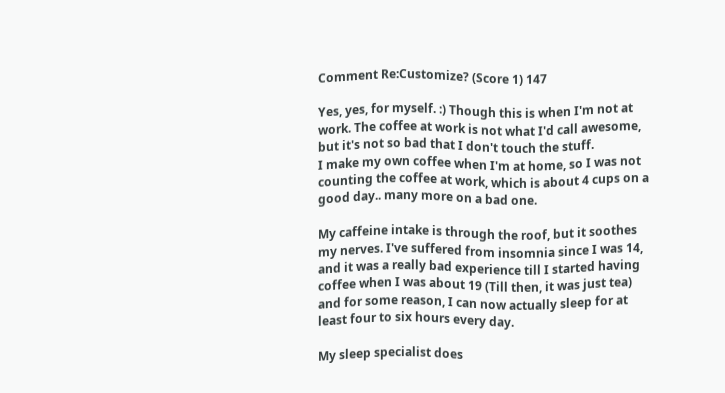Comment Re:Customize? (Score 1) 147

Yes, yes, for myself. :) Though this is when I'm not at work. The coffee at work is not what I'd call awesome, but it's not so bad that I don't touch the stuff.
I make my own coffee when I'm at home, so I was not counting the coffee at work, which is about 4 cups on a good day.. many more on a bad one.

My caffeine intake is through the roof, but it soothes my nerves. I've suffered from insomnia since I was 14, and it was a really bad experience till I started having coffee when I was about 19 (Till then, it was just tea) and for some reason, I can now actually sleep for at least four to six hours every day.

My sleep specialist does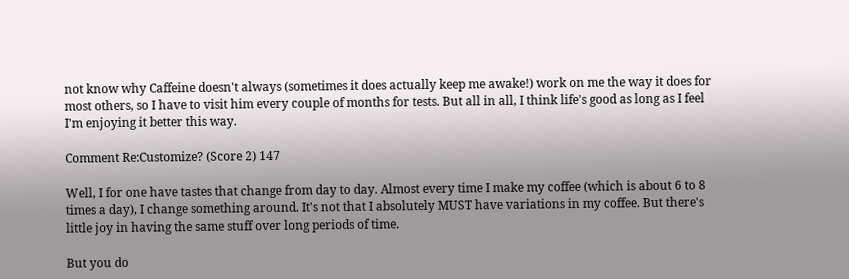not know why Caffeine doesn't always (sometimes it does actually keep me awake!) work on me the way it does for most others, so I have to visit him every couple of months for tests. But all in all, I think life's good as long as I feel I'm enjoying it better this way.

Comment Re:Customize? (Score 2) 147

Well, I for one have tastes that change from day to day. Almost every time I make my coffee (which is about 6 to 8 times a day), I change something around. It's not that I absolutely MUST have variations in my coffee. But there's little joy in having the same stuff over long periods of time.

But you do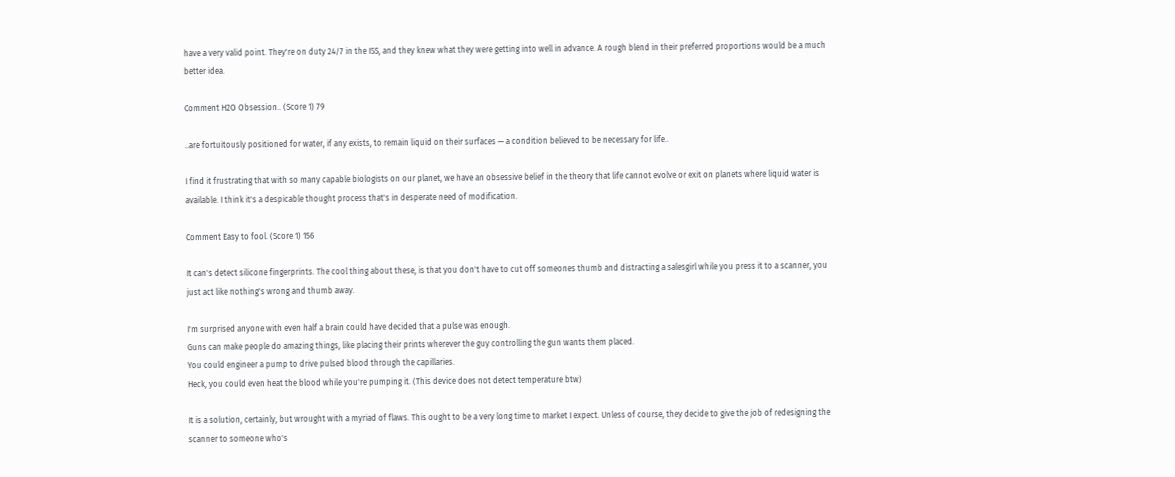have a very valid point. They're on duty 24/7 in the ISS, and they knew what they were getting into well in advance. A rough blend in their preferred proportions would be a much better idea.

Comment H2O Obsession.. (Score 1) 79

..are fortuitously positioned for water, if any exists, to remain liquid on their surfaces — a condition believed to be necessary for life..

I find it frustrating that with so many capable biologists on our planet, we have an obsessive belief in the theory that life cannot evolve or exit on planets where liquid water is available. I think it's a despicable thought process that's in desperate need of modification.

Comment Easy to fool. (Score 1) 156

It can's detect silicone fingerprints. The cool thing about these, is that you don't have to cut off someones thumb and distracting a salesgirl while you press it to a scanner, you just act like nothing's wrong and thumb away.

I'm surprised anyone with even half a brain could have decided that a pulse was enough.
Guns can make people do amazing things, like placing their prints wherever the guy controlling the gun wants them placed.
You could engineer a pump to drive pulsed blood through the capillaries.
Heck, you could even heat the blood while you're pumping it. (This device does not detect temperature btw)

It is a solution, certainly, but wrought with a myriad of flaws. This ought to be a very long time to market I expect. Unless of course, they decide to give the job of redesigning the scanner to someone who's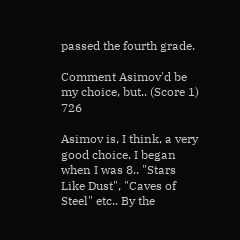passed the fourth grade.

Comment Asimov'd be my choice, but.. (Score 1) 726

Asimov is, I think, a very good choice. I began when I was 8.. "Stars Like Dust", "Caves of Steel" etc.. By the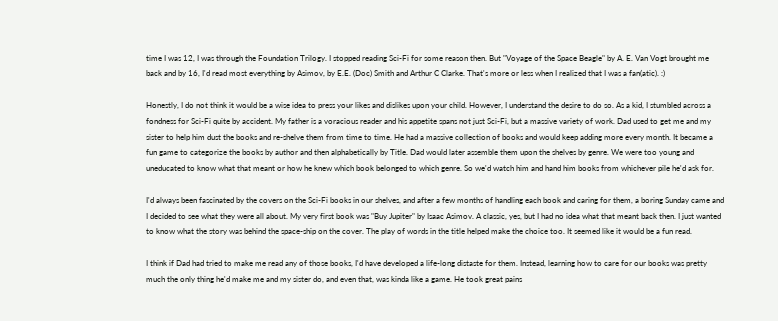time I was 12, I was through the Foundation Trilogy. I stopped reading Sci-Fi for some reason then. But "Voyage of the Space Beagle" by A. E. Van Vogt brought me back and by 16, I'd read most everything by Asimov, by E.E. (Doc) Smith and Arthur C Clarke. That's more or less when I realized that I was a fan(atic). :)

Honestly, I do not think it would be a wise idea to press your likes and dislikes upon your child. However, I understand the desire to do so. As a kid, I stumbled across a fondness for Sci-Fi quite by accident. My father is a voracious reader and his appetite spans not just Sci-Fi, but a massive variety of work. Dad used to get me and my sister to help him dust the books and re-shelve them from time to time. He had a massive collection of books and would keep adding more every month. It became a fun game to categorize the books by author and then alphabetically by Title. Dad would later assemble them upon the shelves by genre. We were too young and uneducated to know what that meant or how he knew which book belonged to which genre. So we'd watch him and hand him books from whichever pile he'd ask for.

I'd always been fascinated by the covers on the Sci-Fi books in our shelves, and after a few months of handling each book and caring for them, a boring Sunday came and I decided to see what they were all about. My very first book was "Buy Jupiter" by Isaac Asimov. A classic, yes, but I had no idea what that meant back then. I just wanted to know what the story was behind the space-ship on the cover. The play of words in the title helped make the choice too. It seemed like it would be a fun read.

I think if Dad had tried to make me read any of those books, I'd have developed a life-long distaste for them. Instead, learning how to care for our books was pretty much the only thing he'd make me and my sister do, and even that, was kinda like a game. He took great pains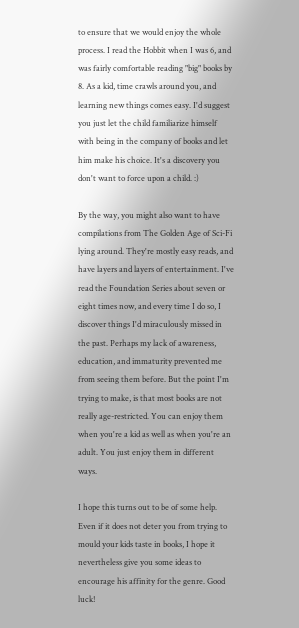to ensure that we would enjoy the whole process. I read the Hobbit when I was 6, and was fairly comfortable reading "big" books by 8. As a kid, time crawls around you, and learning new things comes easy. I'd suggest you just let the child familiarize himself with being in the company of books and let him make his choice. It's a discovery you don't want to force upon a child. :)

By the way, you might also want to have compilations from The Golden Age of Sci-Fi lying around. They're mostly easy reads, and have layers and layers of entertainment. I've read the Foundation Series about seven or eight times now, and every time I do so, I discover things I'd miraculously missed in the past. Perhaps my lack of awareness, education, and immaturity prevented me from seeing them before. But the point I'm trying to make, is that most books are not really age-restricted. You can enjoy them when you're a kid as well as when you're an adult. You just enjoy them in different ways.

I hope this turns out to be of some help. Even if it does not deter you from trying to mould your kids taste in books, I hope it nevertheless give you some ideas to encourage his affinity for the genre. Good luck!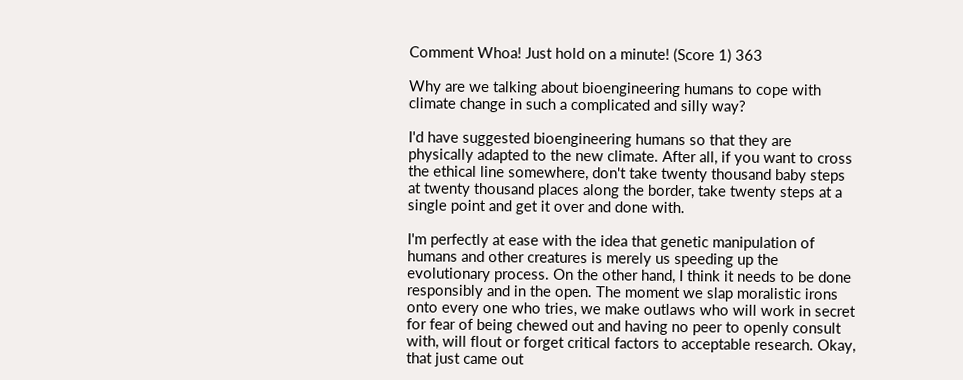Comment Whoa! Just hold on a minute! (Score 1) 363

Why are we talking about bioengineering humans to cope with climate change in such a complicated and silly way?

I'd have suggested bioengineering humans so that they are physically adapted to the new climate. After all, if you want to cross the ethical line somewhere, don't take twenty thousand baby steps at twenty thousand places along the border, take twenty steps at a single point and get it over and done with.

I'm perfectly at ease with the idea that genetic manipulation of humans and other creatures is merely us speeding up the evolutionary process. On the other hand, I think it needs to be done responsibly and in the open. The moment we slap moralistic irons onto every one who tries, we make outlaws who will work in secret for fear of being chewed out and having no peer to openly consult with, will flout or forget critical factors to acceptable research. Okay, that just came out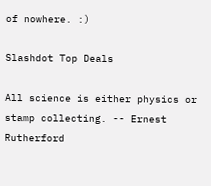of nowhere. :)

Slashdot Top Deals

All science is either physics or stamp collecting. -- Ernest Rutherford